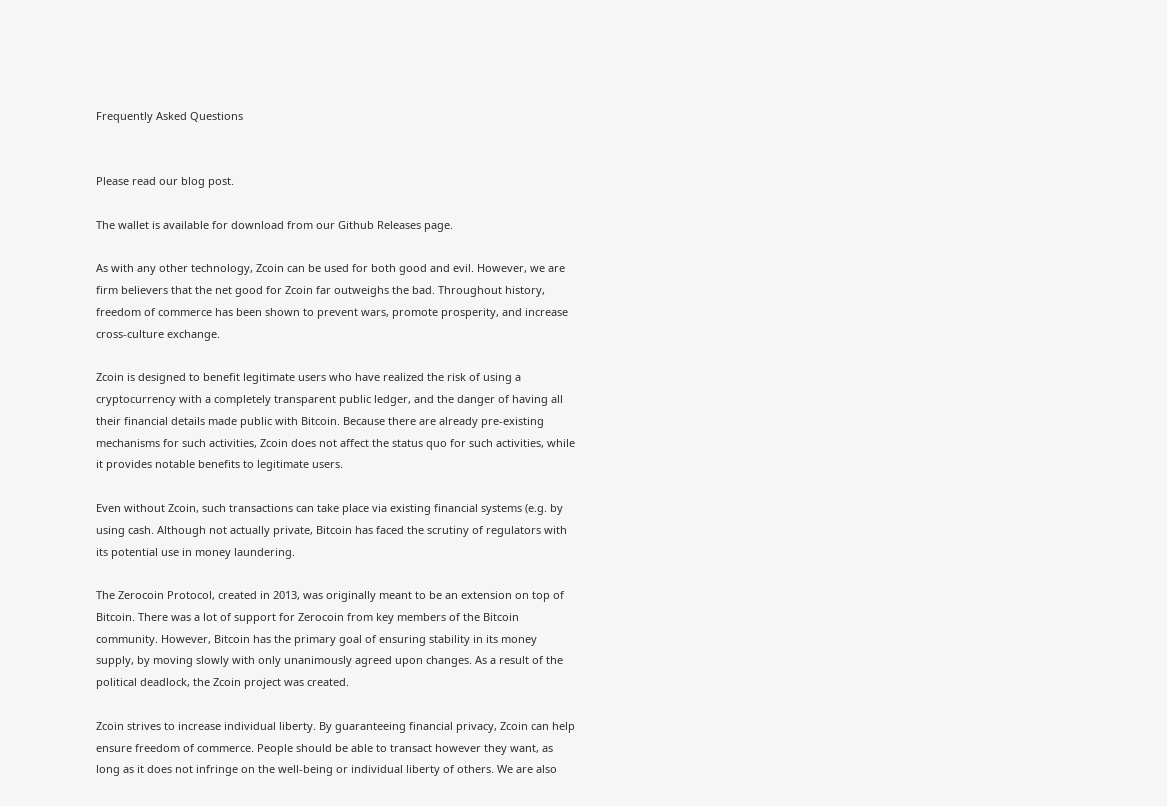Frequently Asked Questions


Please read our blog post.

The wallet is available for download from our Github Releases page.

As with any other technology, Zcoin can be used for both good and evil. However, we are firm believers that the net good for Zcoin far outweighs the bad. Throughout history, freedom of commerce has been shown to prevent wars, promote prosperity, and increase cross-culture exchange.

Zcoin is designed to benefit legitimate users who have realized the risk of using a cryptocurrency with a completely transparent public ledger, and the danger of having all their financial details made public with Bitcoin. Because there are already pre-existing mechanisms for such activities, Zcoin does not affect the status quo for such activities, while it provides notable benefits to legitimate users.

Even without Zcoin, such transactions can take place via existing financial systems (e.g. by using cash. Although not actually private, Bitcoin has faced the scrutiny of regulators with its potential use in money laundering.

The Zerocoin Protocol, created in 2013, was originally meant to be an extension on top of Bitcoin. There was a lot of support for Zerocoin from key members of the Bitcoin community. However, Bitcoin has the primary goal of ensuring stability in its money supply, by moving slowly with only unanimously agreed upon changes. As a result of the political deadlock, the Zcoin project was created.

Zcoin strives to increase individual liberty. By guaranteeing financial privacy, Zcoin can help ensure freedom of commerce. People should be able to transact however they want, as long as it does not infringe on the well-being or individual liberty of others. We are also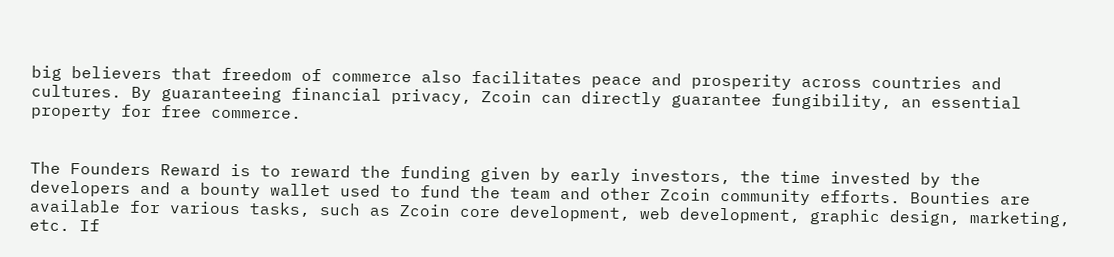big believers that freedom of commerce also facilitates peace and prosperity across countries and cultures. By guaranteeing financial privacy, Zcoin can directly guarantee fungibility, an essential property for free commerce.


The Founders Reward is to reward the funding given by early investors, the time invested by the developers and a bounty wallet used to fund the team and other Zcoin community efforts. Bounties are available for various tasks, such as Zcoin core development, web development, graphic design, marketing, etc. If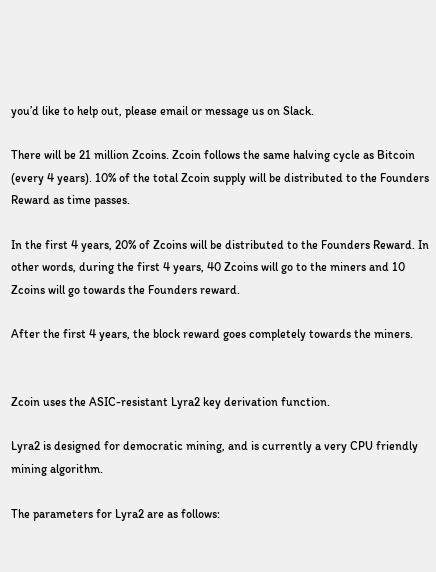you’d like to help out, please email or message us on Slack.

There will be 21 million Zcoins. Zcoin follows the same halving cycle as Bitcoin (every 4 years). 10% of the total Zcoin supply will be distributed to the Founders Reward as time passes.

In the first 4 years, 20% of Zcoins will be distributed to the Founders Reward. In other words, during the first 4 years, 40 Zcoins will go to the miners and 10 Zcoins will go towards the Founders reward.

After the first 4 years, the block reward goes completely towards the miners.


Zcoin uses the ASIC-resistant Lyra2 key derivation function.

Lyra2 is designed for democratic mining, and is currently a very CPU friendly mining algorithm.

The parameters for Lyra2 are as follows: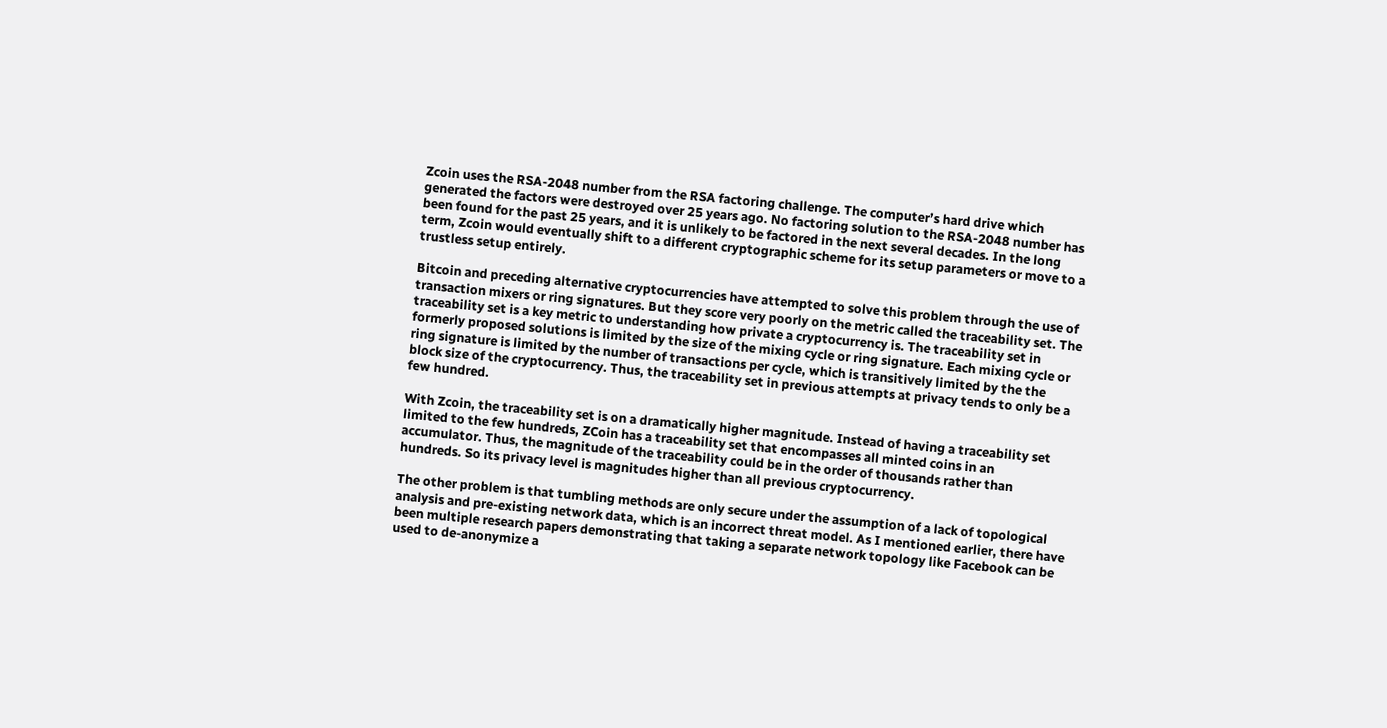Zcoin uses the RSA-2048 number from the RSA factoring challenge. The computer’s hard drive which generated the factors were destroyed over 25 years ago. No factoring solution to the RSA-2048 number has been found for the past 25 years, and it is unlikely to be factored in the next several decades. In the long term, Zcoin would eventually shift to a different cryptographic scheme for its setup parameters or move to a trustless setup entirely.

Bitcoin and preceding alternative cryptocurrencies have attempted to solve this problem through the use of transaction mixers or ring signatures. But they score very poorly on the metric called the traceability set. The traceability set is a key metric to understanding how private a cryptocurrency is. The traceability set in formerly proposed solutions is limited by the size of the mixing cycle or ring signature. Each mixing cycle or ring signature is limited by the number of transactions per cycle, which is transitively limited by the the block size of the cryptocurrency. Thus, the traceability set in previous attempts at privacy tends to only be a few hundred.

With Zcoin, the traceability set is on a dramatically higher magnitude. Instead of having a traceability set limited to the few hundreds, ZCoin has a traceability set that encompasses all minted coins in an accumulator. Thus, the magnitude of the traceability could be in the order of thousands rather than hundreds. So its privacy level is magnitudes higher than all previous cryptocurrency.

The other problem is that tumbling methods are only secure under the assumption of a lack of topological analysis and pre-existing network data, which is an incorrect threat model. As I mentioned earlier, there have been multiple research papers demonstrating that taking a separate network topology like Facebook can be used to de-anonymize a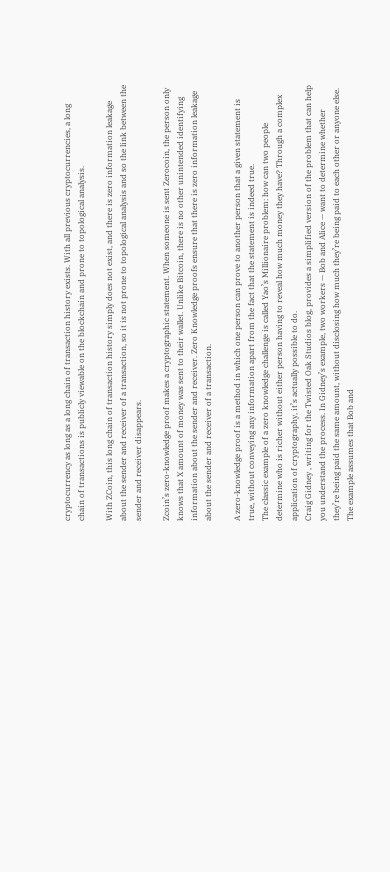cryptocurrency as long as a long chain of transaction history exists. With all previous cryptocurrencies, a long chain of transactions is publicly viewable on the blockchain and prone to topological analysis.

With ZCoin, this long chain of transaction history simply does not exist, and there is zero information leakage about the sender and receiver of a transaction, so it is not prone to topological analysis and so the link between the sender and receiver disappears.

Zcoin’s zero-knowledge proof makes a cryptographic statement. When someone is sent Zerocoin, the person only knows that X amount of money was sent to their wallet. Unlike Bitcoin, there is no other unintended identifying information about the sender and receiver. Zero Knowledge proofs ensure that there is zero information leakage about the sender and receiver of a transaction.

A zero-knowledge proof is a method in which one person can prove to another person that a given statement is true, without conveying any information apart from the fact that the statement is indeed true.
The classic example of a zero knowledge challenge is called Yao’s Millionaire problem: how can two people determine who is richer without either person having to reveal how much money they have? Through a complex application of cryptography, it’s actually possible to do.
Craig Gidney , writing for the Twisted Oak Studios blog, provides a simplified version of the problem that can help you understand the process. In Gidney’s example, two workers — Bob and Alice — want to determine whether they’re being paid the same amount, without disclosing how much they’re being paid to each other or anyone else. The example assumes that Bob and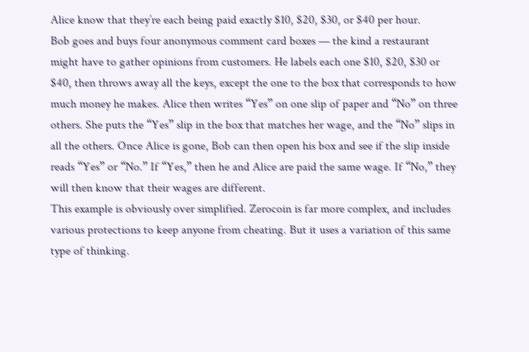Alice know that they’re each being paid exactly $10, $20, $30, or $40 per hour.
Bob goes and buys four anonymous comment card boxes — the kind a restaurant might have to gather opinions from customers. He labels each one $10, $20, $30 or $40, then throws away all the keys, except the one to the box that corresponds to how much money he makes. Alice then writes “Yes” on one slip of paper and “No” on three others. She puts the “Yes” slip in the box that matches her wage, and the “No” slips in all the others. Once Alice is gone, Bob can then open his box and see if the slip inside reads “Yes” or “No.” If “Yes,” then he and Alice are paid the same wage. If “No,” they will then know that their wages are different.
This example is obviously over simplified. Zerocoin is far more complex, and includes various protections to keep anyone from cheating. But it uses a variation of this same type of thinking.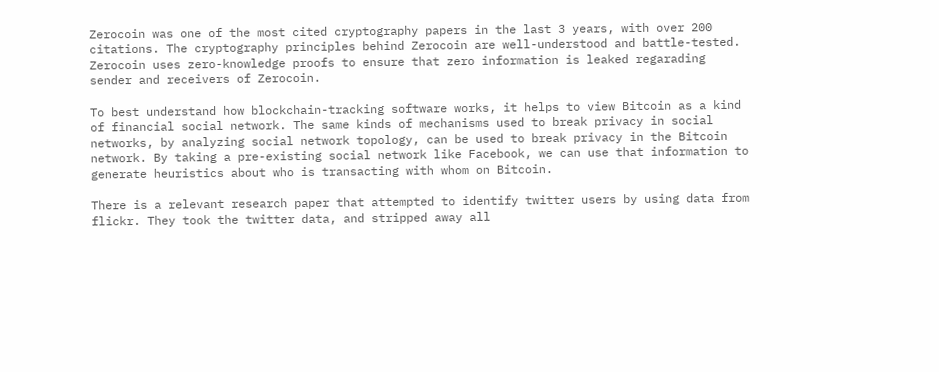Zerocoin was one of the most cited cryptography papers in the last 3 years, with over 200 citations. The cryptography principles behind Zerocoin are well-understood and battle-tested. Zerocoin uses zero-knowledge proofs to ensure that zero information is leaked regarading sender and receivers of Zerocoin.

To best understand how blockchain-tracking software works, it helps to view Bitcoin as a kind of financial social network. The same kinds of mechanisms used to break privacy in social networks, by analyzing social network topology, can be used to break privacy in the Bitcoin network. By taking a pre-existing social network like Facebook, we can use that information to generate heuristics about who is transacting with whom on Bitcoin.

There is a relevant research paper that attempted to identify twitter users by using data from flickr. They took the twitter data, and stripped away all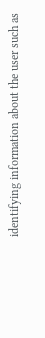identifying information about the user such as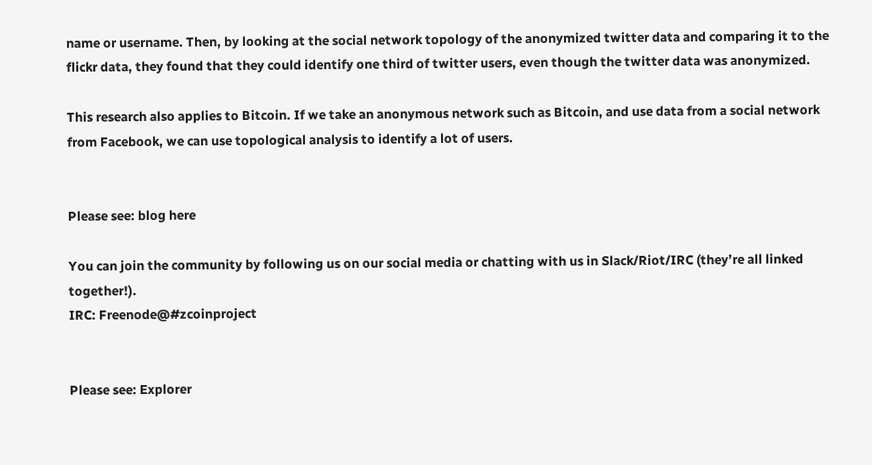name or username. Then, by looking at the social network topology of the anonymized twitter data and comparing it to the flickr data, they found that they could identify one third of twitter users, even though the twitter data was anonymized.

This research also applies to Bitcoin. If we take an anonymous network such as Bitcoin, and use data from a social network from Facebook, we can use topological analysis to identify a lot of users.


Please see: blog here

You can join the community by following us on our social media or chatting with us in Slack/Riot/IRC (they’re all linked together!).
IRC: Freenode@#zcoinproject


Please see: Explorer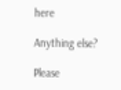here

Anything else?

Please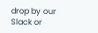drop by our Slack or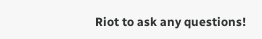Riot to ask any questions!